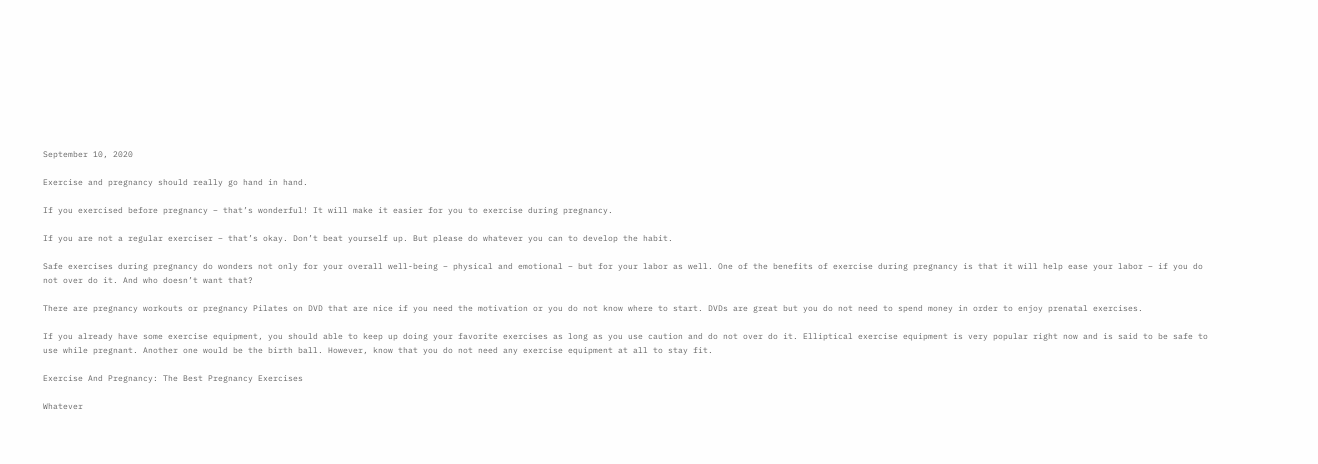September 10, 2020

Exercise and pregnancy should really go hand in hand.

If you exercised before pregnancy – that’s wonderful! It will make it easier for you to exercise during pregnancy.

If you are not a regular exerciser – that’s okay. Don’t beat yourself up. But please do whatever you can to develop the habit.

Safe exercises during pregnancy do wonders not only for your overall well-being – physical and emotional – but for your labor as well. One of the benefits of exercise during pregnancy is that it will help ease your labor – if you do not over do it. And who doesn’t want that?

There are pregnancy workouts or pregnancy Pilates on DVD that are nice if you need the motivation or you do not know where to start. DVDs are great but you do not need to spend money in order to enjoy prenatal exercises.

If you already have some exercise equipment, you should able to keep up doing your favorite exercises as long as you use caution and do not over do it. Elliptical exercise equipment is very popular right now and is said to be safe to use while pregnant. Another one would be the birth ball. However, know that you do not need any exercise equipment at all to stay fit.

Exercise And Pregnancy: The Best Pregnancy Exercises

Whatever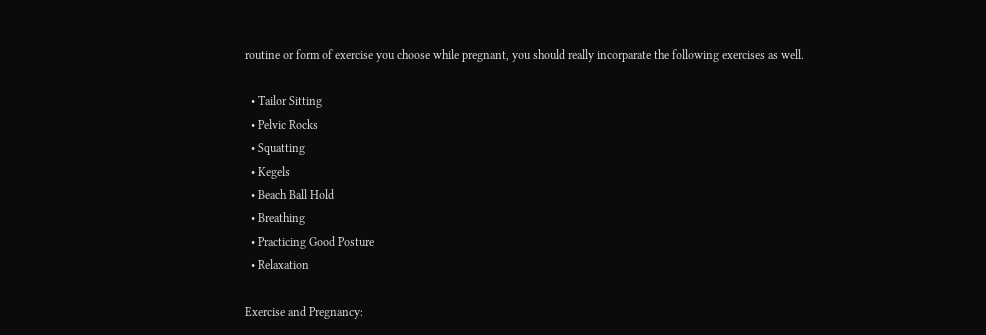routine or form of exercise you choose while pregnant, you should really incorparate the following exercises as well.

  • Tailor Sitting
  • Pelvic Rocks
  • Squatting
  • Kegels
  • Beach Ball Hold
  • Breathing
  • Practicing Good Posture
  • Relaxation

Exercise and Pregnancy: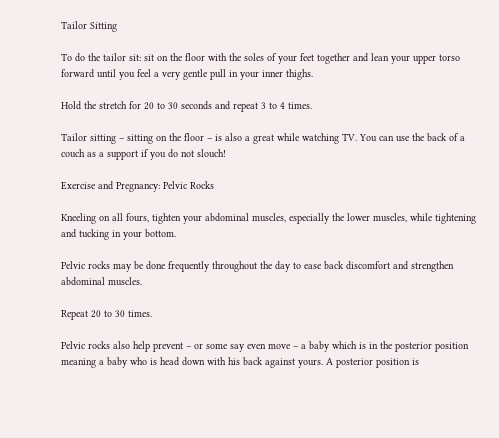Tailor Sitting

To do the tailor sit: sit on the floor with the soles of your feet together and lean your upper torso forward until you feel a very gentle pull in your inner thighs.

Hold the stretch for 20 to 30 seconds and repeat 3 to 4 times.

Tailor sitting – sitting on the floor – is also a great while watching TV. You can use the back of a couch as a support if you do not slouch!

Exercise and Pregnancy: Pelvic Rocks

Kneeling on all fours, tighten your abdominal muscles, especially the lower muscles, while tightening and tucking in your bottom.

Pelvic rocks may be done frequently throughout the day to ease back discomfort and strengthen abdominal muscles.

Repeat 20 to 30 times.

Pelvic rocks also help prevent – or some say even move – a baby which is in the posterior position meaning a baby who is head down with his back against yours. A posterior position is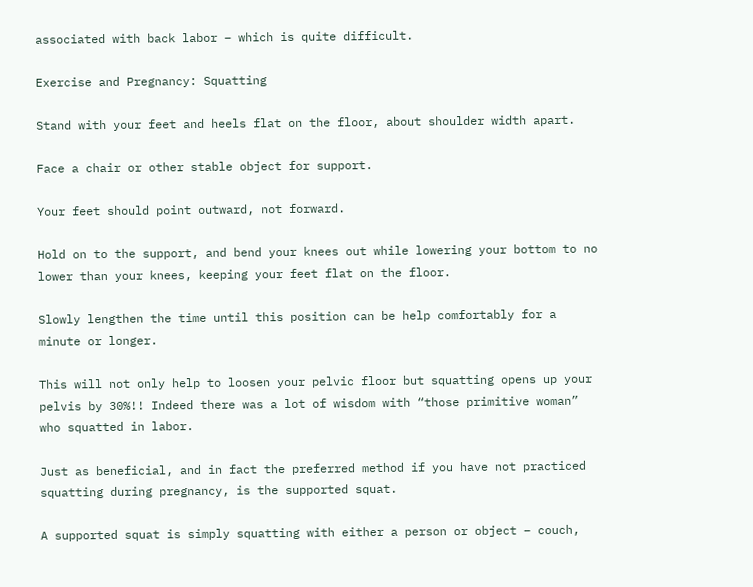associated with back labor – which is quite difficult.

Exercise and Pregnancy: Squatting

Stand with your feet and heels flat on the floor, about shoulder width apart.

Face a chair or other stable object for support.

Your feet should point outward, not forward.

Hold on to the support, and bend your knees out while lowering your bottom to no lower than your knees, keeping your feet flat on the floor.

Slowly lengthen the time until this position can be help comfortably for a minute or longer.

This will not only help to loosen your pelvic floor but squatting opens up your pelvis by 30%!! Indeed there was a lot of wisdom with “those primitive woman” who squatted in labor.

Just as beneficial, and in fact the preferred method if you have not practiced squatting during pregnancy, is the supported squat.

A supported squat is simply squatting with either a person or object – couch,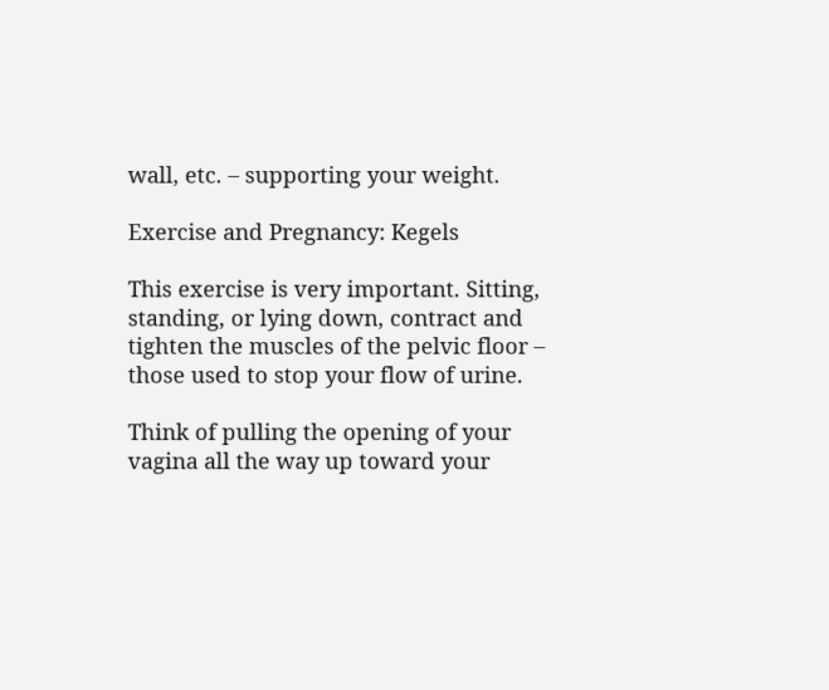wall, etc. – supporting your weight.

Exercise and Pregnancy: Kegels

This exercise is very important. Sitting, standing, or lying down, contract and tighten the muscles of the pelvic floor – those used to stop your flow of urine.

Think of pulling the opening of your vagina all the way up toward your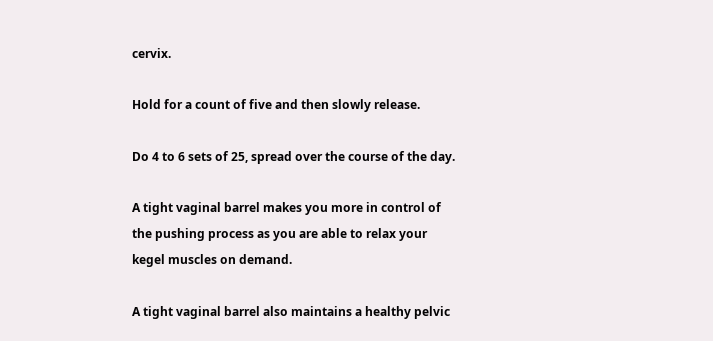cervix.

Hold for a count of five and then slowly release.

Do 4 to 6 sets of 25, spread over the course of the day.

A tight vaginal barrel makes you more in control of the pushing process as you are able to relax your kegel muscles on demand.

A tight vaginal barrel also maintains a healthy pelvic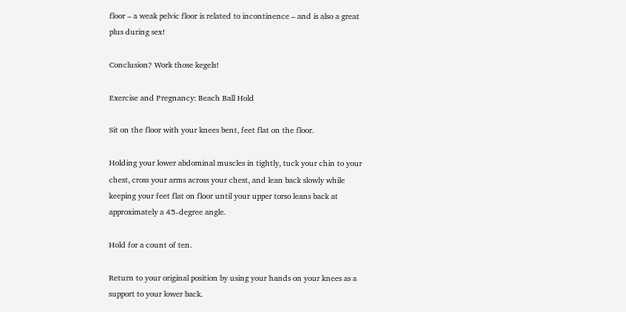floor – a weak pelvic floor is related to incontinence – and is also a great plus during sex!

Conclusion? Work those kegels!

Exercise and Pregnancy: Beach Ball Hold

Sit on the floor with your knees bent, feet flat on the floor.

Holding your lower abdominal muscles in tightly, tuck your chin to your chest, cross your arms across your chest, and lean back slowly while keeping your feet flat on floor until your upper torso leans back at approximately a 45-degree angle.

Hold for a count of ten.

Return to your original position by using your hands on your knees as a support to your lower back.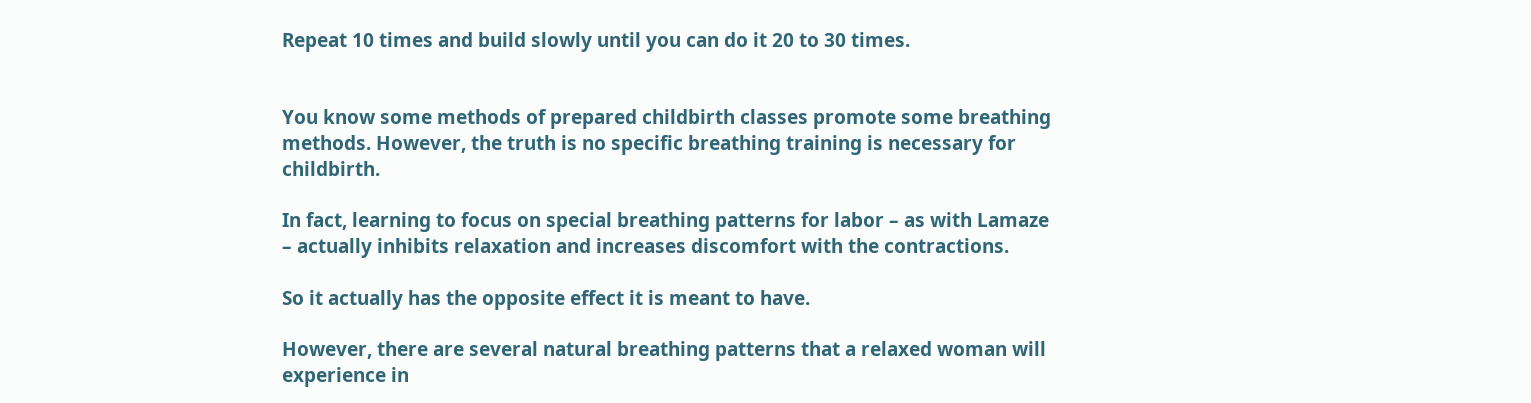Repeat 10 times and build slowly until you can do it 20 to 30 times.


You know some methods of prepared childbirth classes promote some breathing methods. However, the truth is no specific breathing training is necessary for childbirth.

In fact, learning to focus on special breathing patterns for labor – as with Lamaze – actually inhibits relaxation and increases discomfort with the contractions.

So it actually has the opposite effect it is meant to have.

However, there are several natural breathing patterns that a relaxed woman will experience in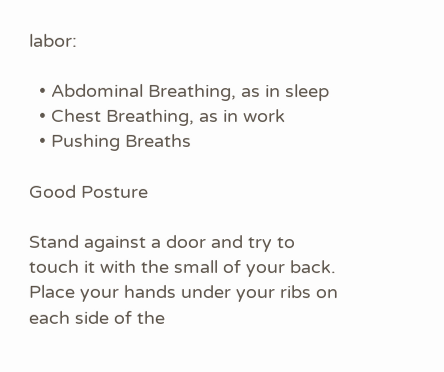labor:

  • Abdominal Breathing, as in sleep
  • Chest Breathing, as in work
  • Pushing Breaths

Good Posture

Stand against a door and try to touch it with the small of your back. Place your hands under your ribs on each side of the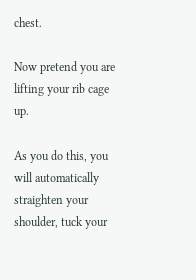chest.

Now pretend you are lifting your rib cage up.

As you do this, you will automatically straighten your shoulder, tuck your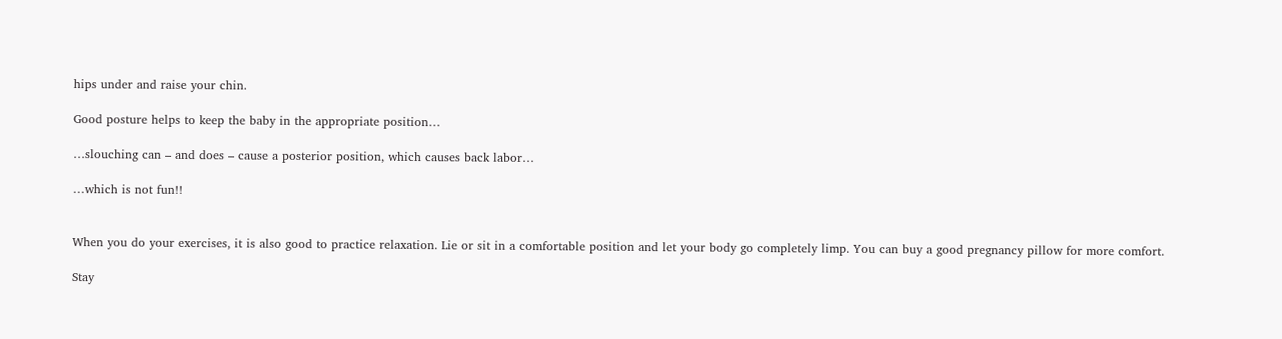hips under and raise your chin.

Good posture helps to keep the baby in the appropriate position…

…slouching can – and does – cause a posterior position, which causes back labor…

…which is not fun!!


When you do your exercises, it is also good to practice relaxation. Lie or sit in a comfortable position and let your body go completely limp. You can buy a good pregnancy pillow for more comfort.

Stay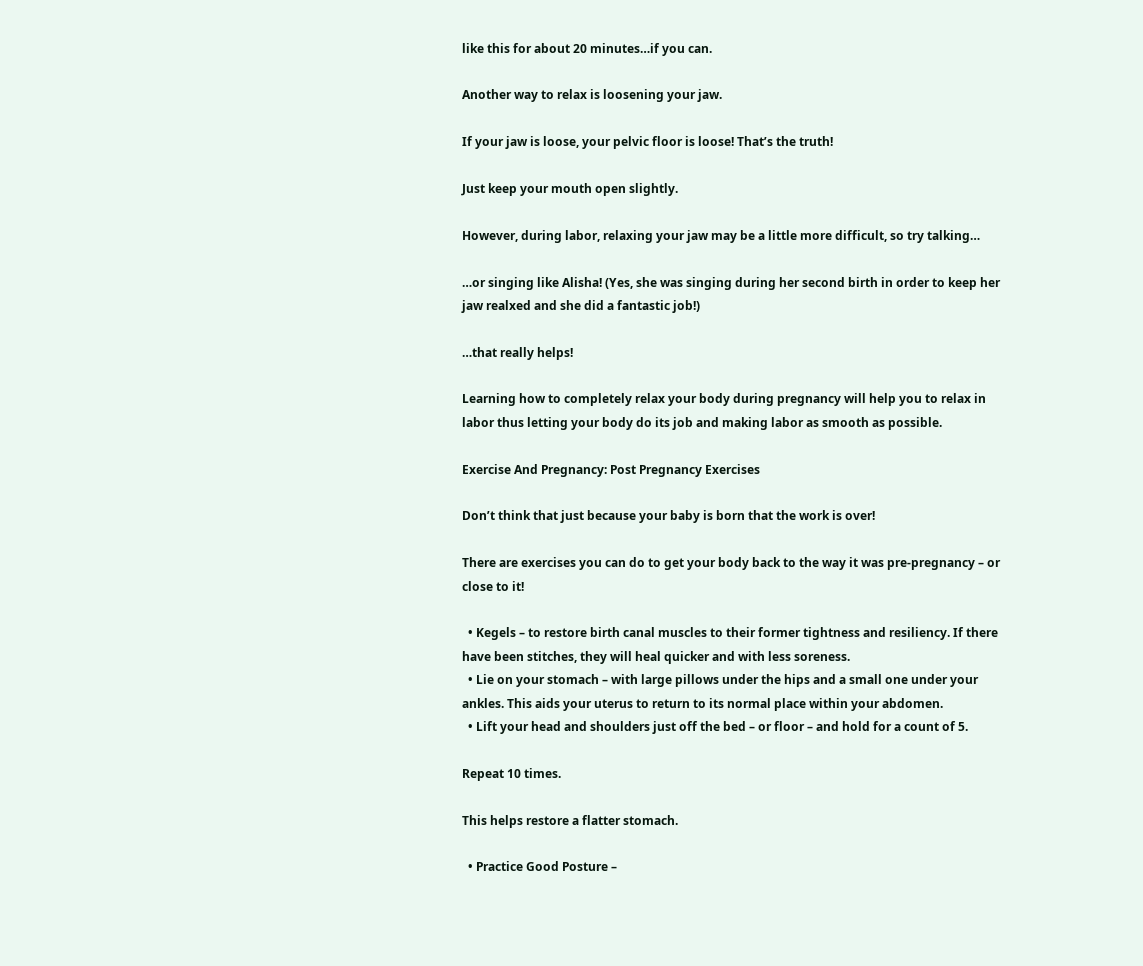like this for about 20 minutes…if you can.

Another way to relax is loosening your jaw.

If your jaw is loose, your pelvic floor is loose! That’s the truth!

Just keep your mouth open slightly.

However, during labor, relaxing your jaw may be a little more difficult, so try talking…

…or singing like Alisha! (Yes, she was singing during her second birth in order to keep her jaw realxed and she did a fantastic job!)

…that really helps!

Learning how to completely relax your body during pregnancy will help you to relax in labor thus letting your body do its job and making labor as smooth as possible.

Exercise And Pregnancy: Post Pregnancy Exercises

Don’t think that just because your baby is born that the work is over!

There are exercises you can do to get your body back to the way it was pre-pregnancy – or close to it!

  • Kegels – to restore birth canal muscles to their former tightness and resiliency. If there have been stitches, they will heal quicker and with less soreness.
  • Lie on your stomach – with large pillows under the hips and a small one under your ankles. This aids your uterus to return to its normal place within your abdomen.
  • Lift your head and shoulders just off the bed – or floor – and hold for a count of 5.

Repeat 10 times.

This helps restore a flatter stomach.

  • Practice Good Posture –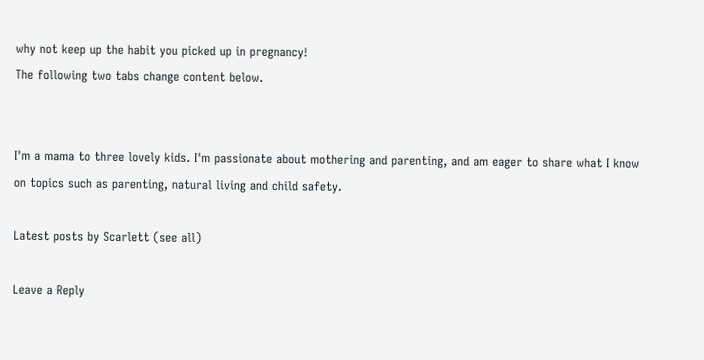why not keep up the habit you picked up in pregnancy!
The following two tabs change content below.


I'm a mama to three lovely kids. I'm passionate about mothering and parenting, and am eager to share what I know on topics such as parenting, natural living and child safety.

Latest posts by Scarlett (see all)

Leave a Reply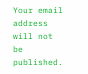Your email address will not be published.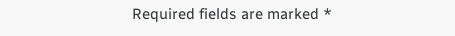Required fields are marked *